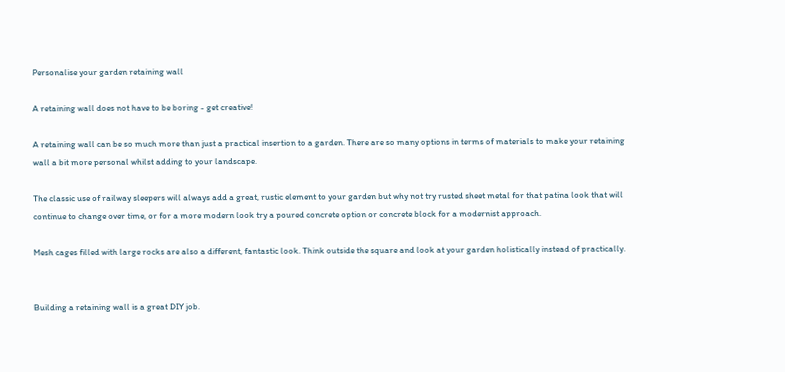Personalise your garden retaining wall

A retaining wall does not have to be boring - get creative!

A retaining wall can be so much more than just a practical insertion to a garden. There are so many options in terms of materials to make your retaining wall a bit more personal whilst adding to your landscape.

The classic use of railway sleepers will always add a great, rustic element to your garden but why not try rusted sheet metal for that patina look that will continue to change over time, or for a more modern look try a poured concrete option or concrete block for a modernist approach.

Mesh cages filled with large rocks are also a different, fantastic look. Think outside the square and look at your garden holistically instead of practically.


Building a retaining wall is a great DIY job.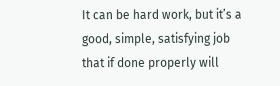It can be hard work, but it’s a good, simple, satisfying job that if done properly will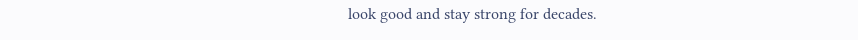look good and stay strong for decades.